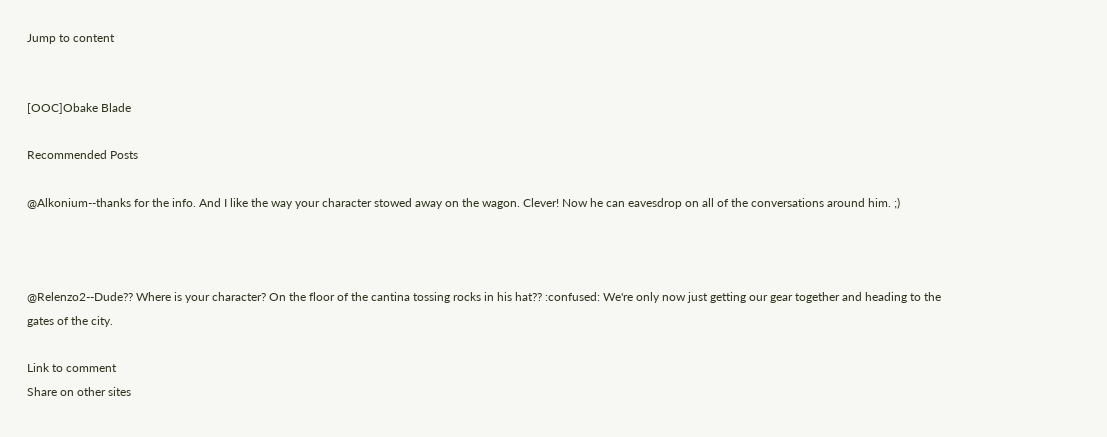Jump to content


[OOC]Obake Blade

Recommended Posts

@Alkonium--thanks for the info. And I like the way your character stowed away on the wagon. Clever! Now he can eavesdrop on all of the conversations around him. ;)



@Relenzo2--Dude?? Where is your character? On the floor of the cantina tossing rocks in his hat?? :confused: We're only now just getting our gear together and heading to the gates of the city.

Link to comment
Share on other sites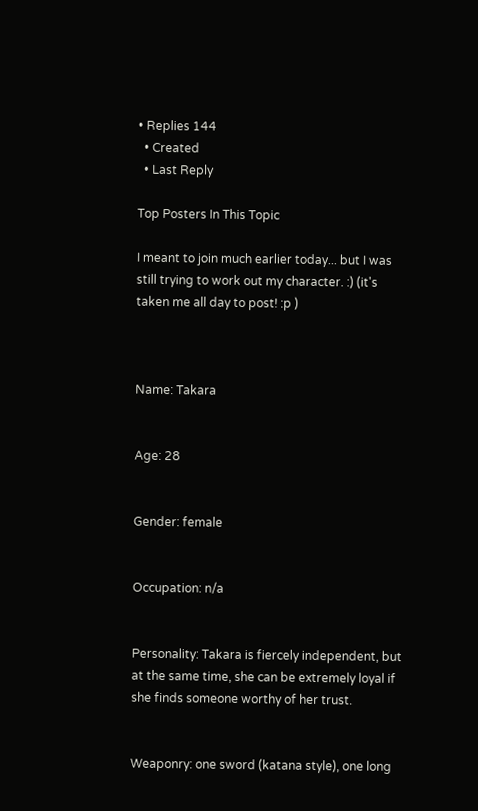• Replies 144
  • Created
  • Last Reply

Top Posters In This Topic

I meant to join much earlier today... but I was still trying to work out my character. :) (it's taken me all day to post! :p )



Name: Takara


Age: 28


Gender: female


Occupation: n/a


Personality: Takara is fiercely independent, but at the same time, she can be extremely loyal if she finds someone worthy of her trust.


Weaponry: one sword (katana style), one long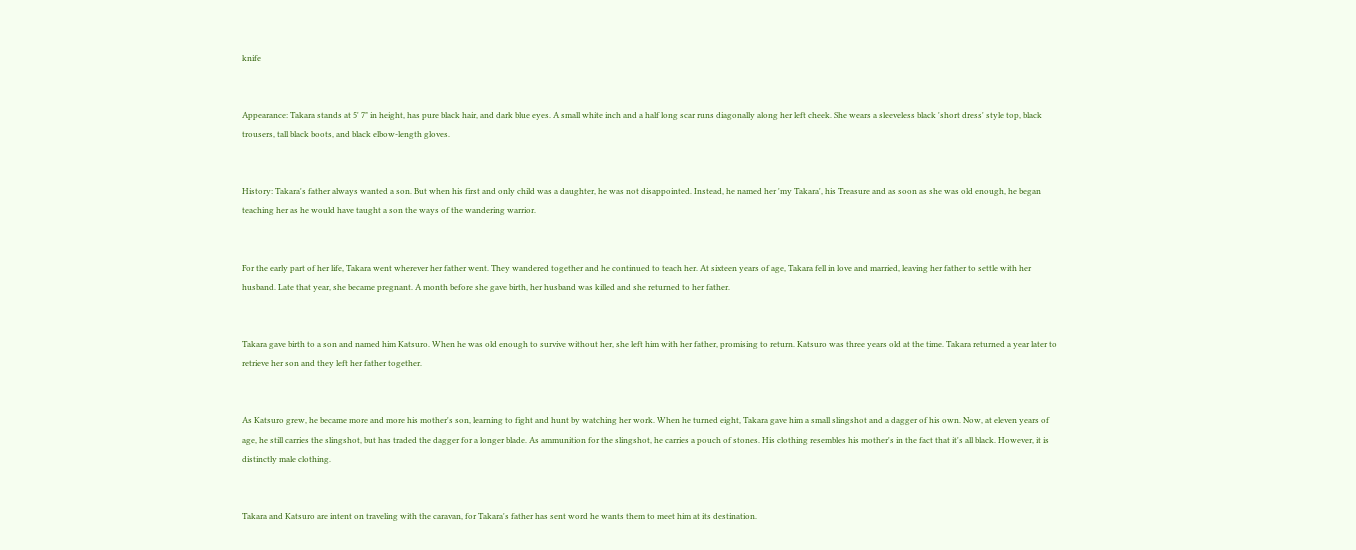knife


Appearance: Takara stands at 5' 7" in height, has pure black hair, and dark blue eyes. A small white inch and a half long scar runs diagonally along her left cheek. She wears a sleeveless black 'short dress' style top, black trousers, tall black boots, and black elbow-length gloves.


History: Takara's father always wanted a son. But when his first and only child was a daughter, he was not disappointed. Instead, he named her 'my Takara', his Treasure and as soon as she was old enough, he began teaching her as he would have taught a son the ways of the wandering warrior.


For the early part of her life, Takara went wherever her father went. They wandered together and he continued to teach her. At sixteen years of age, Takara fell in love and married, leaving her father to settle with her husband. Late that year, she became pregnant. A month before she gave birth, her husband was killed and she returned to her father.


Takara gave birth to a son and named him Katsuro. When he was old enough to survive without her, she left him with her father, promising to return. Katsuro was three years old at the time. Takara returned a year later to retrieve her son and they left her father together.


As Katsuro grew, he became more and more his mother's son, learning to fight and hunt by watching her work. When he turned eight, Takara gave him a small slingshot and a dagger of his own. Now, at eleven years of age, he still carries the slingshot, but has traded the dagger for a longer blade. As ammunition for the slingshot, he carries a pouch of stones. His clothing resembles his mother's in the fact that it's all black. However, it is distinctly male clothing.


Takara and Katsuro are intent on traveling with the caravan, for Takara's father has sent word he wants them to meet him at its destination.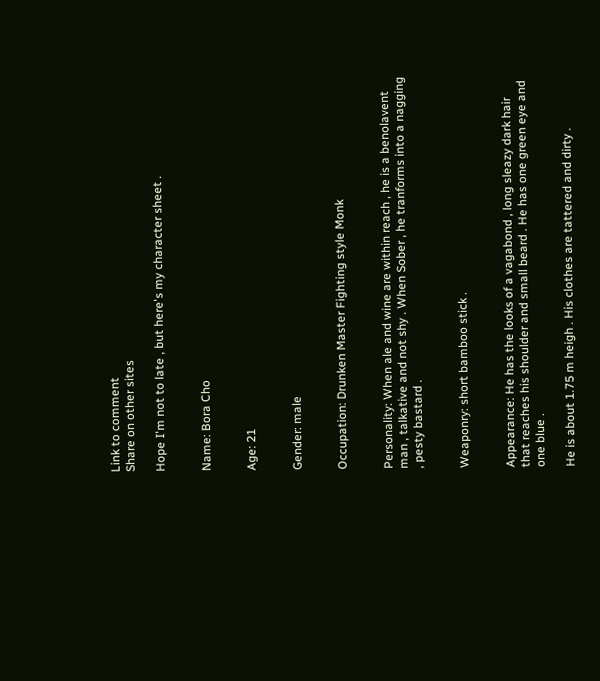Link to comment
Share on other sites

Hope I'm not to late , but here's my character sheet .


Name: Bora Cho


Age: 21


Gender: male


Occupation: Drunken Master Fighting style Monk


Personality: When ale and wine are within reach , he is a benolavent man , talkative and not shy . When Sober , he tranforms into a nagging , pesty bastard .


Weaponry: short bamboo stick .


Appearance: He has the looks of a vagabond , long sleazy dark hair that reaches his shoulder and small beard . He has one green eye and one blue .

He is about 1.75 m heigh . His clothes are tattered and dirty .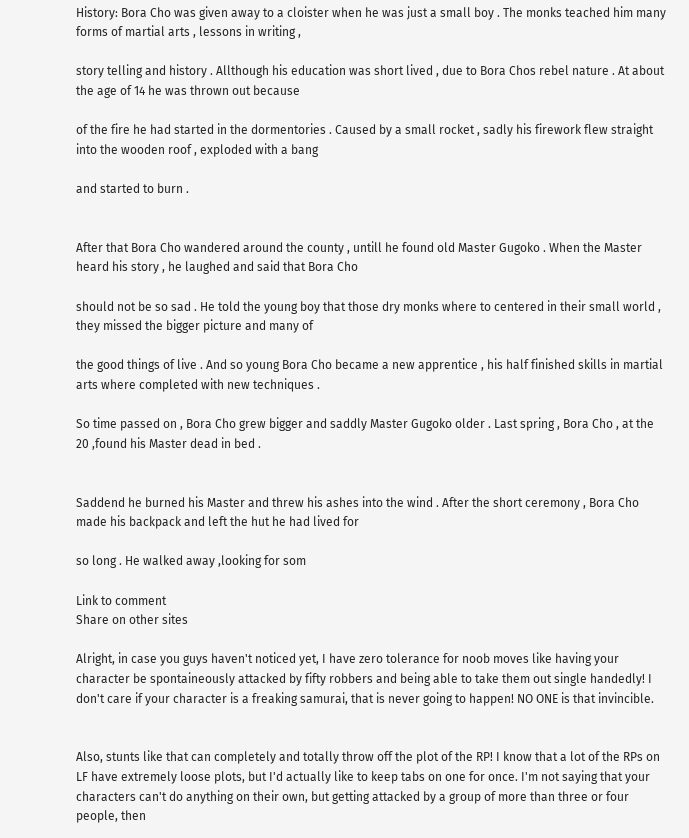History: Bora Cho was given away to a cloister when he was just a small boy . The monks teached him many forms of martial arts , lessons in writing ,

story telling and history . Allthough his education was short lived , due to Bora Chos rebel nature . At about the age of 14 he was thrown out because

of the fire he had started in the dormentories . Caused by a small rocket , sadly his firework flew straight into the wooden roof , exploded with a bang

and started to burn .


After that Bora Cho wandered around the county , untill he found old Master Gugoko . When the Master heard his story , he laughed and said that Bora Cho

should not be so sad . He told the young boy that those dry monks where to centered in their small world , they missed the bigger picture and many of

the good things of live . And so young Bora Cho became a new apprentice , his half finished skills in martial arts where completed with new techniques .

So time passed on , Bora Cho grew bigger and saddly Master Gugoko older . Last spring , Bora Cho , at the 20 ,found his Master dead in bed .


Saddend he burned his Master and threw his ashes into the wind . After the short ceremony , Bora Cho made his backpack and left the hut he had lived for

so long . He walked away ,looking for som

Link to comment
Share on other sites

Alright, in case you guys haven't noticed yet, I have zero tolerance for noob moves like having your character be spontaineously attacked by fifty robbers and being able to take them out single handedly! I don't care if your character is a freaking samurai, that is never going to happen! NO ONE is that invincible.


Also, stunts like that can completely and totally throw off the plot of the RP! I know that a lot of the RPs on LF have extremely loose plots, but I'd actually like to keep tabs on one for once. I'm not saying that your characters can't do anything on their own, but getting attacked by a group of more than three or four people, then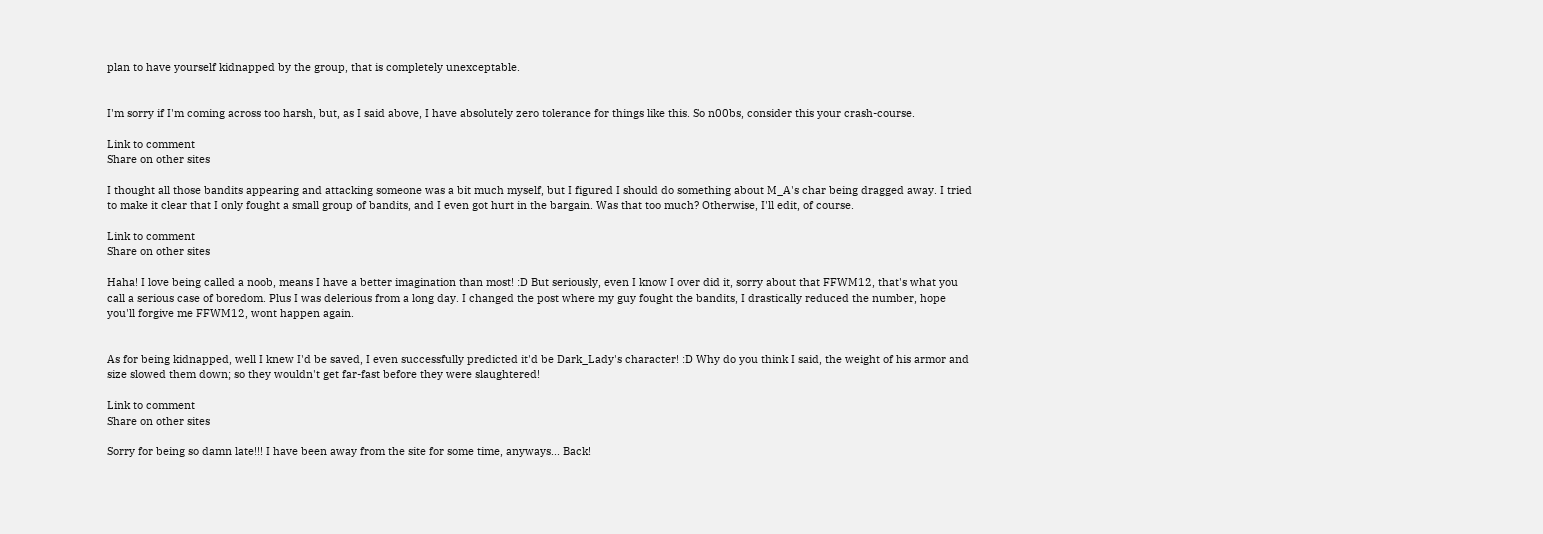plan to have yourself kidnapped by the group, that is completely unexceptable.


I'm sorry if I'm coming across too harsh, but, as I said above, I have absolutely zero tolerance for things like this. So n00bs, consider this your crash-course.

Link to comment
Share on other sites

I thought all those bandits appearing and attacking someone was a bit much myself, but I figured I should do something about M_A's char being dragged away. I tried to make it clear that I only fought a small group of bandits, and I even got hurt in the bargain. Was that too much? Otherwise, I'll edit, of course.

Link to comment
Share on other sites

Haha! I love being called a noob, means I have a better imagination than most! :D But seriously, even I know I over did it, sorry about that FFWM12, that's what you call a serious case of boredom. Plus I was delerious from a long day. I changed the post where my guy fought the bandits, I drastically reduced the number, hope you'll forgive me FFWM12, wont happen again.


As for being kidnapped, well I knew I'd be saved, I even successfully predicted it'd be Dark_Lady's character! :D Why do you think I said, the weight of his armor and size slowed them down; so they wouldn't get far-fast before they were slaughtered!

Link to comment
Share on other sites

Sorry for being so damn late!!! I have been away from the site for some time, anyways... Back!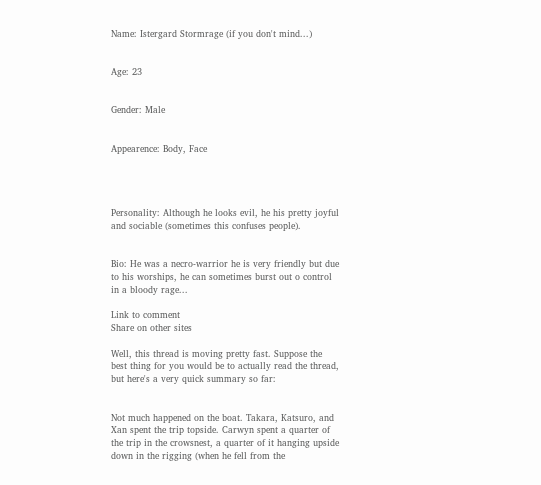Name: Istergard Stormrage (if you don't mind...)


Age: 23


Gender: Male


Appearence: Body, Face




Personality: Although he looks evil, he his pretty joyful and sociable (sometimes this confuses people).


Bio: He was a necro-warrior he is very friendly but due to his worships, he can sometimes burst out o control in a bloody rage...

Link to comment
Share on other sites

Well, this thread is moving pretty fast. Suppose the best thing for you would be to actually read the thread, but here's a very quick summary so far:


Not much happened on the boat. Takara, Katsuro, and Xan spent the trip topside. Carwyn spent a quarter of the trip in the crowsnest, a quarter of it hanging upside down in the rigging (when he fell from the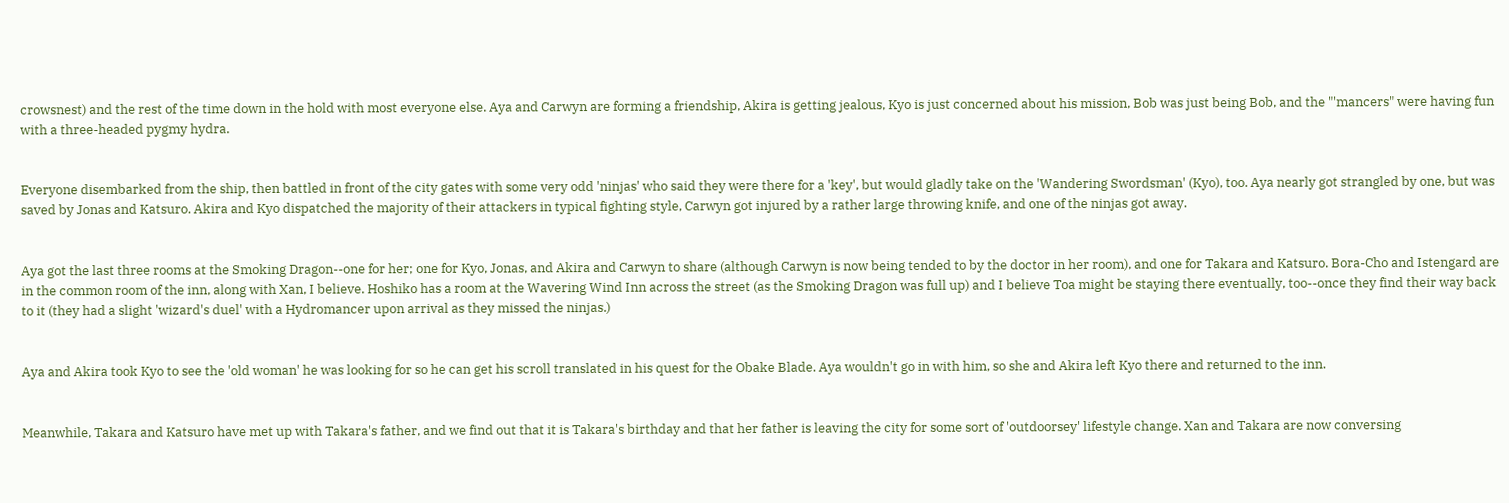crowsnest) and the rest of the time down in the hold with most everyone else. Aya and Carwyn are forming a friendship, Akira is getting jealous, Kyo is just concerned about his mission, Bob was just being Bob, and the "'mancers" were having fun with a three-headed pygmy hydra.


Everyone disembarked from the ship, then battled in front of the city gates with some very odd 'ninjas' who said they were there for a 'key', but would gladly take on the 'Wandering Swordsman' (Kyo), too. Aya nearly got strangled by one, but was saved by Jonas and Katsuro. Akira and Kyo dispatched the majority of their attackers in typical fighting style, Carwyn got injured by a rather large throwing knife, and one of the ninjas got away.


Aya got the last three rooms at the Smoking Dragon--one for her; one for Kyo, Jonas, and Akira and Carwyn to share (although Carwyn is now being tended to by the doctor in her room), and one for Takara and Katsuro. Bora-Cho and Istengard are in the common room of the inn, along with Xan, I believe. Hoshiko has a room at the Wavering Wind Inn across the street (as the Smoking Dragon was full up) and I believe Toa might be staying there eventually, too--once they find their way back to it (they had a slight 'wizard's duel' with a Hydromancer upon arrival as they missed the ninjas.)


Aya and Akira took Kyo to see the 'old woman' he was looking for so he can get his scroll translated in his quest for the Obake Blade. Aya wouldn't go in with him, so she and Akira left Kyo there and returned to the inn.


Meanwhile, Takara and Katsuro have met up with Takara's father, and we find out that it is Takara's birthday and that her father is leaving the city for some sort of 'outdoorsey' lifestyle change. Xan and Takara are now conversing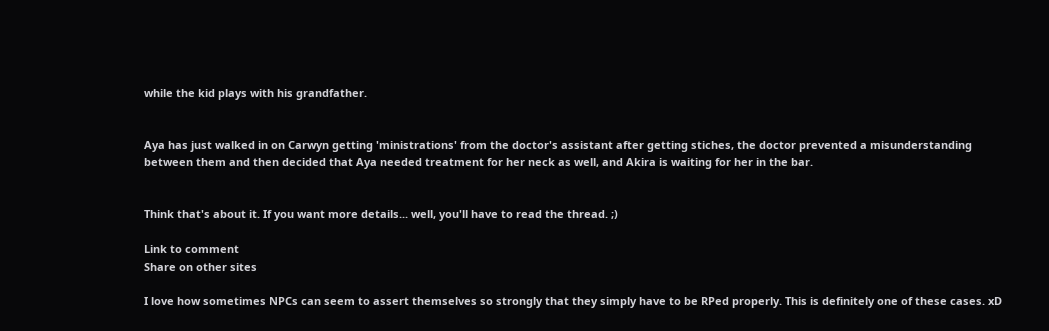while the kid plays with his grandfather.


Aya has just walked in on Carwyn getting 'ministrations' from the doctor's assistant after getting stiches, the doctor prevented a misunderstanding between them and then decided that Aya needed treatment for her neck as well, and Akira is waiting for her in the bar.


Think that's about it. If you want more details... well, you'll have to read the thread. ;)

Link to comment
Share on other sites

I love how sometimes NPCs can seem to assert themselves so strongly that they simply have to be RPed properly. This is definitely one of these cases. xD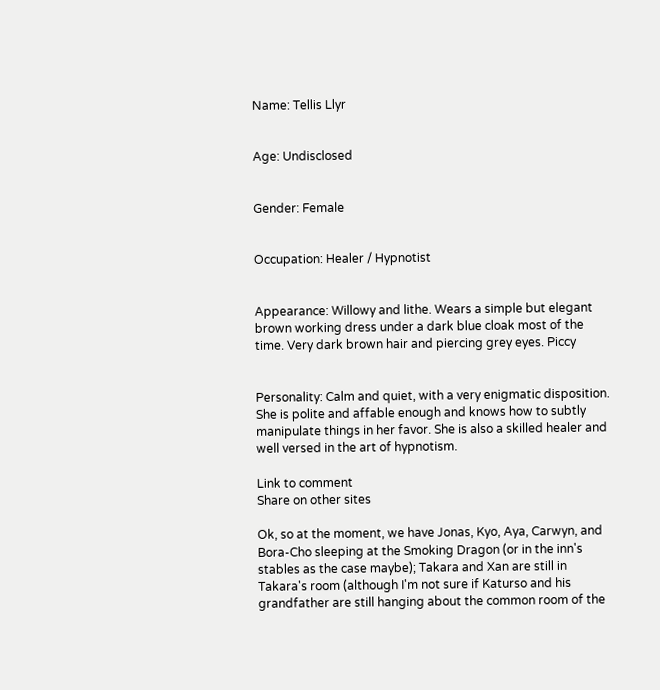Name: Tellis Llyr


Age: Undisclosed


Gender: Female


Occupation: Healer / Hypnotist


Appearance: Willowy and lithe. Wears a simple but elegant brown working dress under a dark blue cloak most of the time. Very dark brown hair and piercing grey eyes. Piccy


Personality: Calm and quiet, with a very enigmatic disposition. She is polite and affable enough and knows how to subtly manipulate things in her favor. She is also a skilled healer and well versed in the art of hypnotism.

Link to comment
Share on other sites

Ok, so at the moment, we have Jonas, Kyo, Aya, Carwyn, and Bora-Cho sleeping at the Smoking Dragon (or in the inn's stables as the case maybe); Takara and Xan are still in Takara's room (although I'm not sure if Katurso and his grandfather are still hanging about the common room of the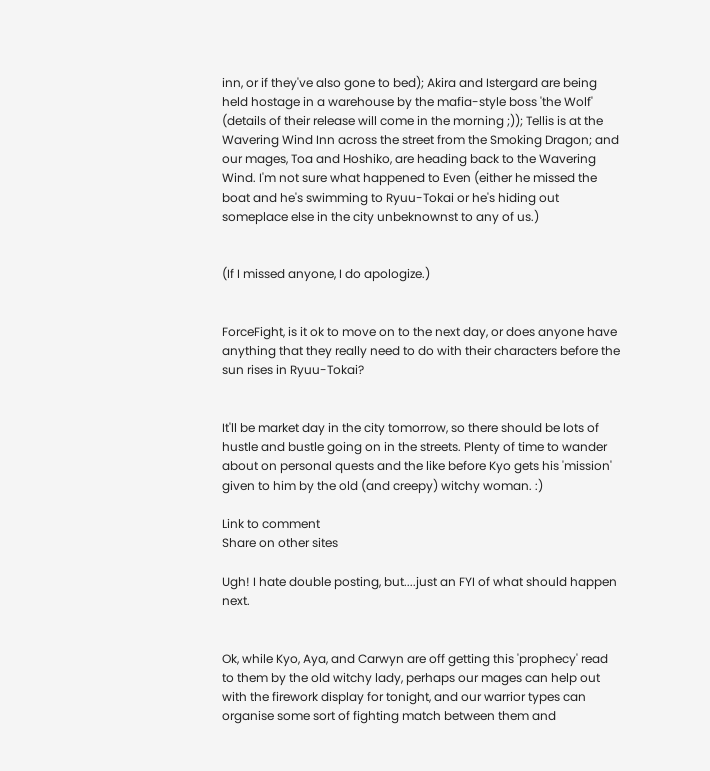inn, or if they've also gone to bed); Akira and Istergard are being held hostage in a warehouse by the mafia-style boss 'the Wolf' (details of their release will come in the morning ;)); Tellis is at the Wavering Wind Inn across the street from the Smoking Dragon; and our mages, Toa and Hoshiko, are heading back to the Wavering Wind. I'm not sure what happened to Even (either he missed the boat and he's swimming to Ryuu-Tokai or he's hiding out someplace else in the city unbeknownst to any of us.)


(If I missed anyone, I do apologize.)


ForceFight, is it ok to move on to the next day, or does anyone have anything that they really need to do with their characters before the sun rises in Ryuu-Tokai?


It'll be market day in the city tomorrow, so there should be lots of hustle and bustle going on in the streets. Plenty of time to wander about on personal quests and the like before Kyo gets his 'mission' given to him by the old (and creepy) witchy woman. :)

Link to comment
Share on other sites

Ugh! I hate double posting, but....just an FYI of what should happen next.


Ok, while Kyo, Aya, and Carwyn are off getting this 'prophecy' read to them by the old witchy lady, perhaps our mages can help out with the firework display for tonight, and our warrior types can organise some sort of fighting match between them and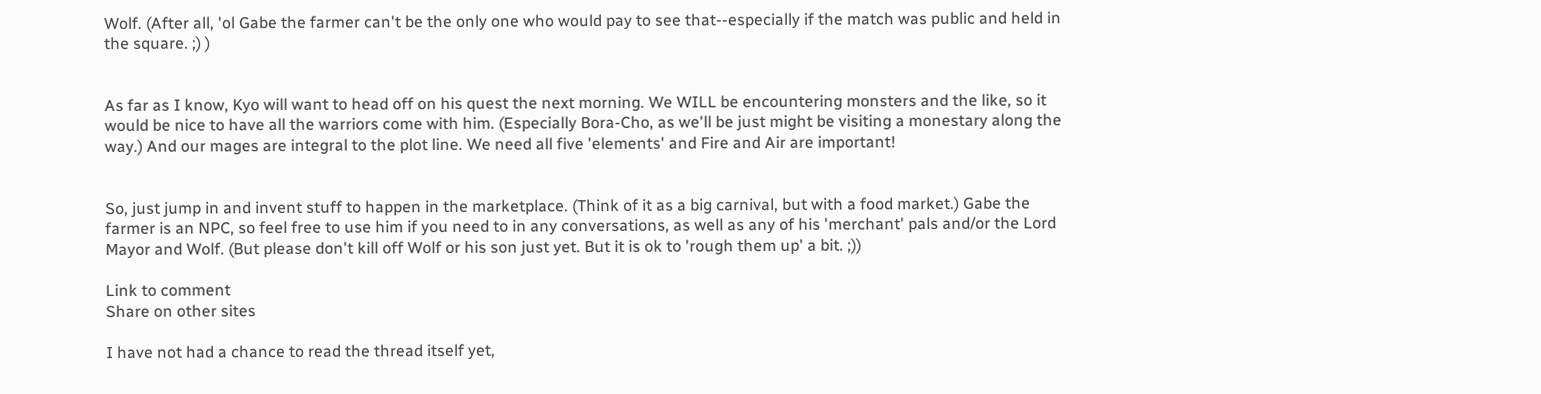Wolf. (After all, 'ol Gabe the farmer can't be the only one who would pay to see that--especially if the match was public and held in the square. ;) )


As far as I know, Kyo will want to head off on his quest the next morning. We WILL be encountering monsters and the like, so it would be nice to have all the warriors come with him. (Especially Bora-Cho, as we'll be just might be visiting a monestary along the way.) And our mages are integral to the plot line. We need all five 'elements' and Fire and Air are important!


So, just jump in and invent stuff to happen in the marketplace. (Think of it as a big carnival, but with a food market.) Gabe the farmer is an NPC, so feel free to use him if you need to in any conversations, as well as any of his 'merchant' pals and/or the Lord Mayor and Wolf. (But please don't kill off Wolf or his son just yet. But it is ok to 'rough them up' a bit. ;))

Link to comment
Share on other sites

I have not had a chance to read the thread itself yet,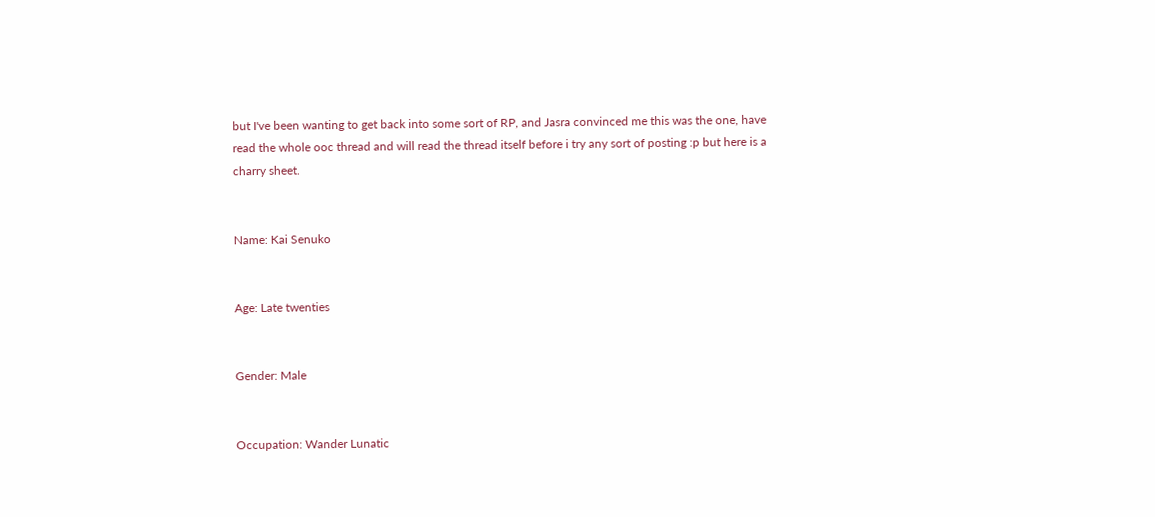but I've been wanting to get back into some sort of RP, and Jasra convinced me this was the one, have read the whole ooc thread and will read the thread itself before i try any sort of posting :p but here is a charry sheet.


Name: Kai Senuko


Age: Late twenties


Gender: Male


Occupation: Wander Lunatic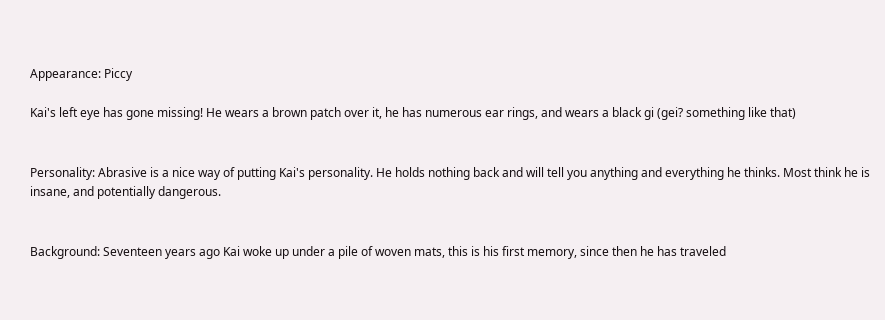Appearance: Piccy

Kai's left eye has gone missing! He wears a brown patch over it, he has numerous ear rings, and wears a black gi (gei? something like that)


Personality: Abrasive is a nice way of putting Kai's personality. He holds nothing back and will tell you anything and everything he thinks. Most think he is insane, and potentially dangerous.


Background: Seventeen years ago Kai woke up under a pile of woven mats, this is his first memory, since then he has traveled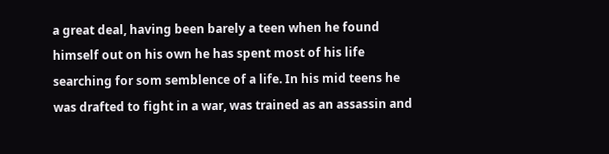a great deal, having been barely a teen when he found himself out on his own he has spent most of his life searching for som semblence of a life. In his mid teens he was drafted to fight in a war, was trained as an assassin and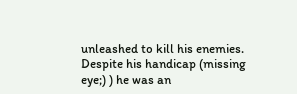unleashed to kill his enemies. Despite his handicap (missing eye;) ) he was an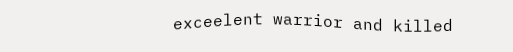exceelent warrior and killed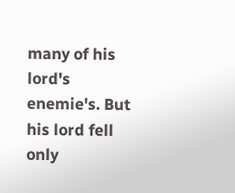many of his lord's enemie's. But his lord fell only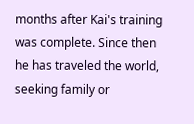months after Kai's training was complete. Since then he has traveled the world, seeking family or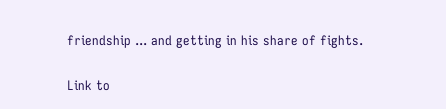friendship ... and getting in his share of fights.

Link to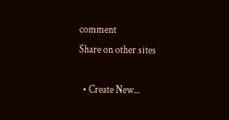comment
Share on other sites

  • Create New...